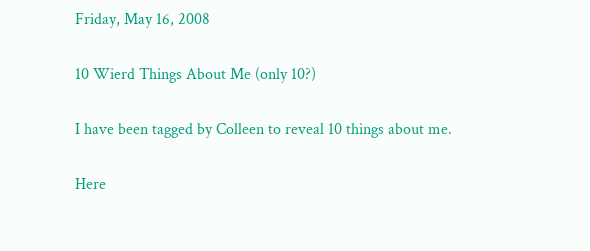Friday, May 16, 2008

10 Wierd Things About Me (only 10?)

I have been tagged by Colleen to reveal 10 things about me.

Here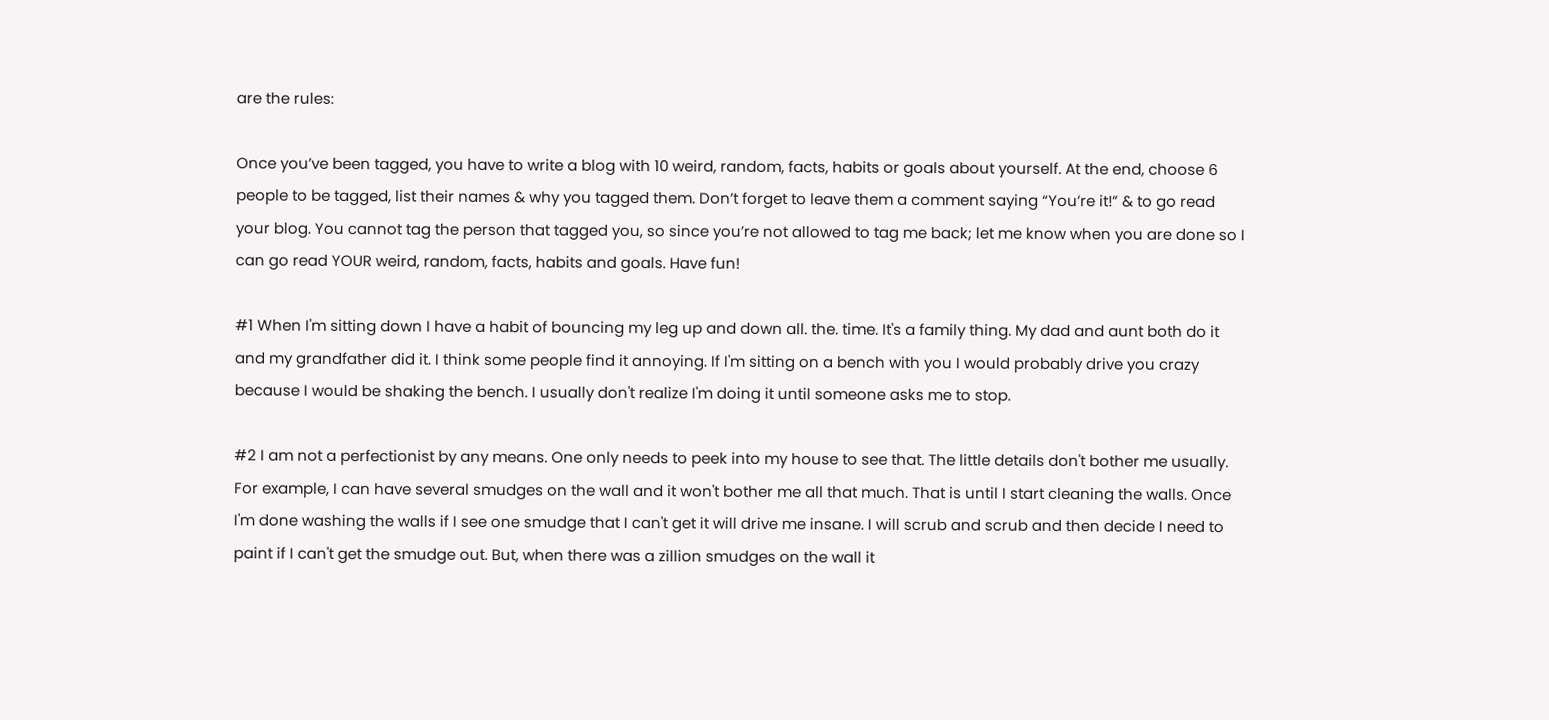are the rules:

Once you’ve been tagged, you have to write a blog with 10 weird, random, facts, habits or goals about yourself. At the end, choose 6 people to be tagged, list their names & why you tagged them. Don’t forget to leave them a comment saying “You’re it!” & to go read your blog. You cannot tag the person that tagged you, so since you’re not allowed to tag me back; let me know when you are done so I can go read YOUR weird, random, facts, habits and goals. Have fun!

#1 When I'm sitting down I have a habit of bouncing my leg up and down all. the. time. It's a family thing. My dad and aunt both do it and my grandfather did it. I think some people find it annoying. If I'm sitting on a bench with you I would probably drive you crazy because I would be shaking the bench. I usually don't realize I'm doing it until someone asks me to stop.

#2 I am not a perfectionist by any means. One only needs to peek into my house to see that. The little details don't bother me usually. For example, I can have several smudges on the wall and it won't bother me all that much. That is until I start cleaning the walls. Once I'm done washing the walls if I see one smudge that I can't get it will drive me insane. I will scrub and scrub and then decide I need to paint if I can't get the smudge out. But, when there was a zillion smudges on the wall it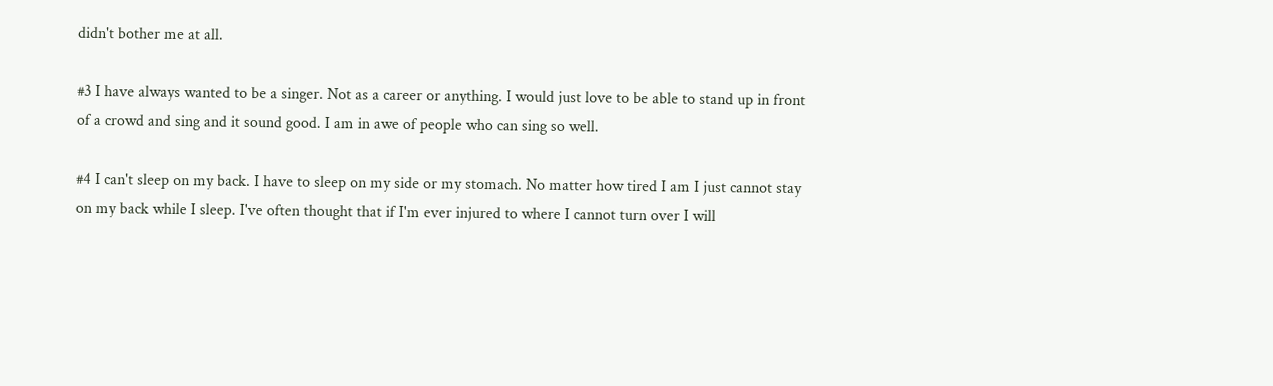didn't bother me at all.

#3 I have always wanted to be a singer. Not as a career or anything. I would just love to be able to stand up in front of a crowd and sing and it sound good. I am in awe of people who can sing so well.

#4 I can't sleep on my back. I have to sleep on my side or my stomach. No matter how tired I am I just cannot stay on my back while I sleep. I've often thought that if I'm ever injured to where I cannot turn over I will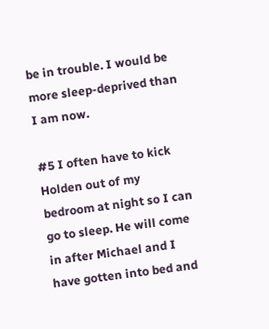be in trouble. I would be more sleep-deprived than I am now.

#5 I often have to kick Holden out of my bedroom at night so I can go to sleep. He will come in after Michael and I have gotten into bed and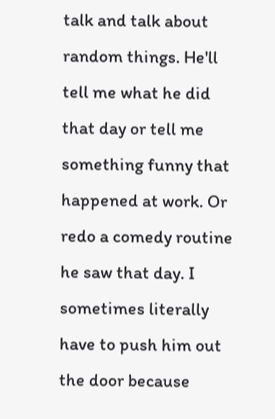talk and talk about random things. He'll tell me what he did that day or tell me something funny that happened at work. Or redo a comedy routine he saw that day. I sometimes literally have to push him out the door because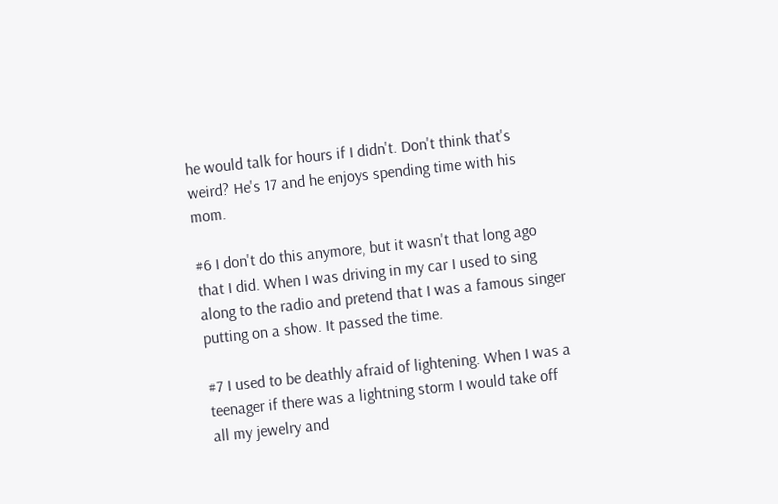he would talk for hours if I didn't. Don't think that's weird? He's 17 and he enjoys spending time with his mom.

#6 I don't do this anymore, but it wasn't that long ago that I did. When I was driving in my car I used to sing along to the radio and pretend that I was a famous singer putting on a show. It passed the time.

#7 I used to be deathly afraid of lightening. When I was a teenager if there was a lightning storm I would take off all my jewelry and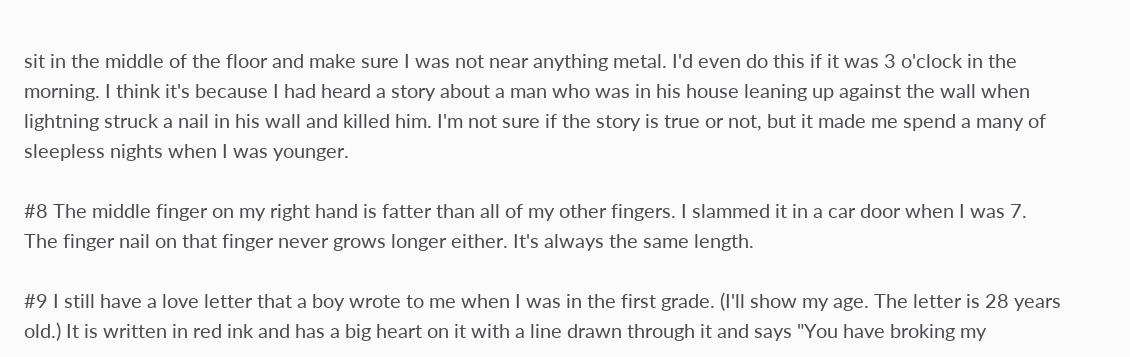sit in the middle of the floor and make sure I was not near anything metal. I'd even do this if it was 3 o'clock in the morning. I think it's because I had heard a story about a man who was in his house leaning up against the wall when lightning struck a nail in his wall and killed him. I'm not sure if the story is true or not, but it made me spend a many of sleepless nights when I was younger.

#8 The middle finger on my right hand is fatter than all of my other fingers. I slammed it in a car door when I was 7. The finger nail on that finger never grows longer either. It's always the same length.

#9 I still have a love letter that a boy wrote to me when I was in the first grade. (I'll show my age. The letter is 28 years old.) It is written in red ink and has a big heart on it with a line drawn through it and says "You have broking my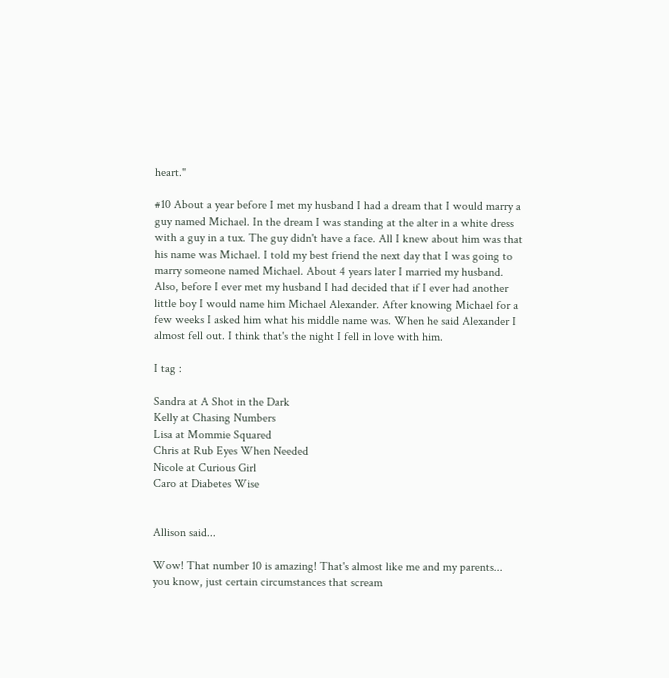heart."

#10 About a year before I met my husband I had a dream that I would marry a guy named Michael. In the dream I was standing at the alter in a white dress with a guy in a tux. The guy didn't have a face. All I knew about him was that his name was Michael. I told my best friend the next day that I was going to marry someone named Michael. About 4 years later I married my husband. Also, before I ever met my husband I had decided that if I ever had another little boy I would name him Michael Alexander. After knowing Michael for a few weeks I asked him what his middle name was. When he said Alexander I almost fell out. I think that's the night I fell in love with him.

I tag :

Sandra at A Shot in the Dark
Kelly at Chasing Numbers
Lisa at Mommie Squared
Chris at Rub Eyes When Needed
Nicole at Curious Girl
Caro at Diabetes Wise


Allison said...

Wow! That number 10 is amazing! That's almost like me and my parents... you know, just certain circumstances that scream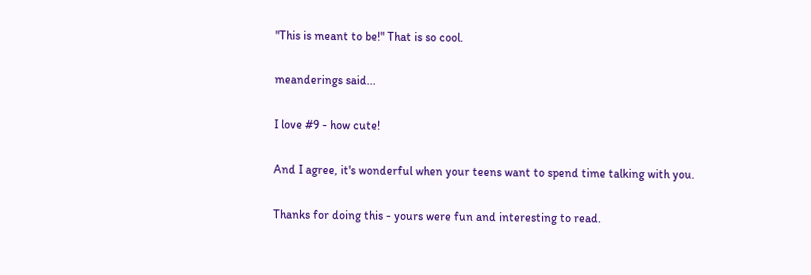"This is meant to be!" That is so cool.

meanderings said...

I love #9 - how cute!

And I agree, it's wonderful when your teens want to spend time talking with you.

Thanks for doing this - yours were fun and interesting to read.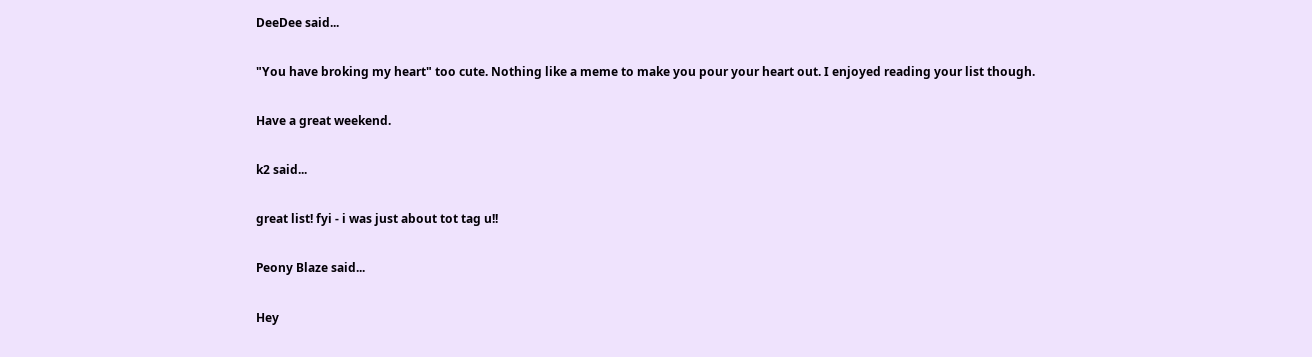DeeDee said...

"You have broking my heart" too cute. Nothing like a meme to make you pour your heart out. I enjoyed reading your list though.

Have a great weekend.

k2 said...

great list! fyi - i was just about tot tag u!!

Peony Blaze said...

Hey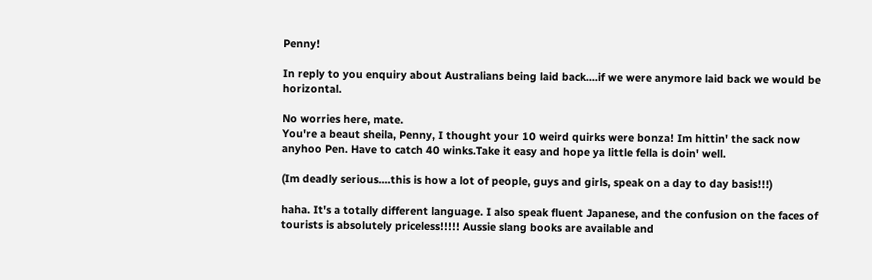Penny!

In reply to you enquiry about Australians being laid back....if we were anymore laid back we would be horizontal.

No worries here, mate.
You're a beaut sheila, Penny, I thought your 10 weird quirks were bonza! Im hittin' the sack now anyhoo Pen. Have to catch 40 winks.Take it easy and hope ya little fella is doin' well.

(Im deadly serious....this is how a lot of people, guys and girls, speak on a day to day basis!!!)

haha. It's a totally different language. I also speak fluent Japanese, and the confusion on the faces of tourists is absolutely priceless!!!!! Aussie slang books are available and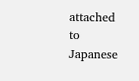attached to Japanese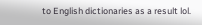to English dictionaries as a result lol.